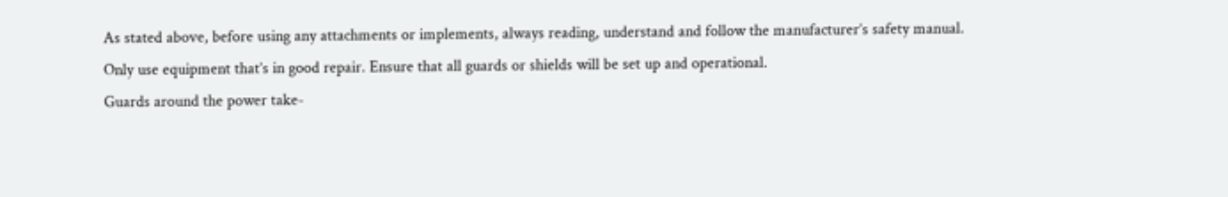As stated above, before using any attachments or implements, always reading, understand and follow the manufacturer’s safety manual.
Only use equipment that’s in good repair. Ensure that all guards or shields will be set up and operational.
Guards around the power take-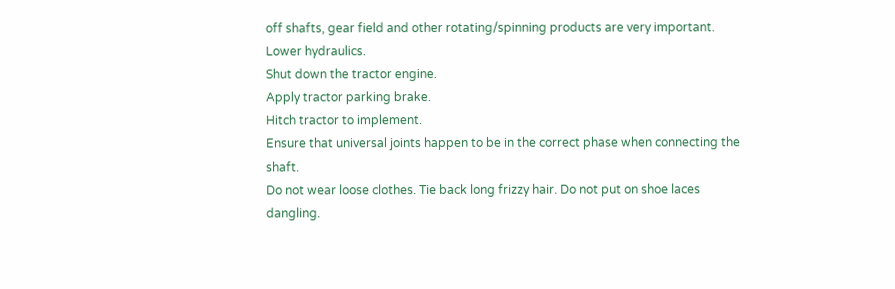off shafts, gear field and other rotating/spinning products are very important.
Lower hydraulics.
Shut down the tractor engine.
Apply tractor parking brake.
Hitch tractor to implement.
Ensure that universal joints happen to be in the correct phase when connecting the shaft.
Do not wear loose clothes. Tie back long frizzy hair. Do not put on shoe laces dangling.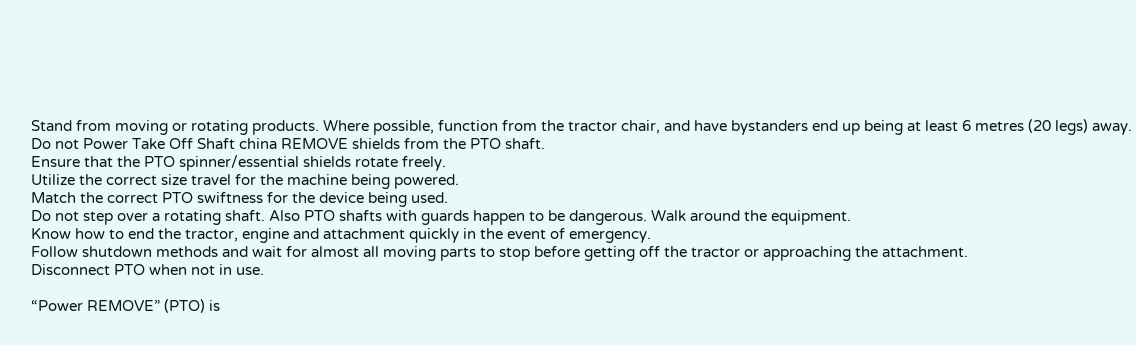Stand from moving or rotating products. Where possible, function from the tractor chair, and have bystanders end up being at least 6 metres (20 legs) away.
Do not Power Take Off Shaft china REMOVE shields from the PTO shaft.
Ensure that the PTO spinner/essential shields rotate freely.
Utilize the correct size travel for the machine being powered.
Match the correct PTO swiftness for the device being used.
Do not step over a rotating shaft. Also PTO shafts with guards happen to be dangerous. Walk around the equipment.
Know how to end the tractor, engine and attachment quickly in the event of emergency.
Follow shutdown methods and wait for almost all moving parts to stop before getting off the tractor or approaching the attachment.
Disconnect PTO when not in use.

“Power REMOVE” (PTO) is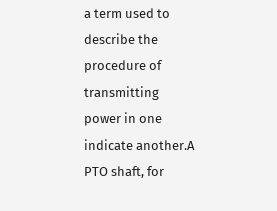a term used to describe the procedure of transmitting power in one indicate another.A PTO shaft, for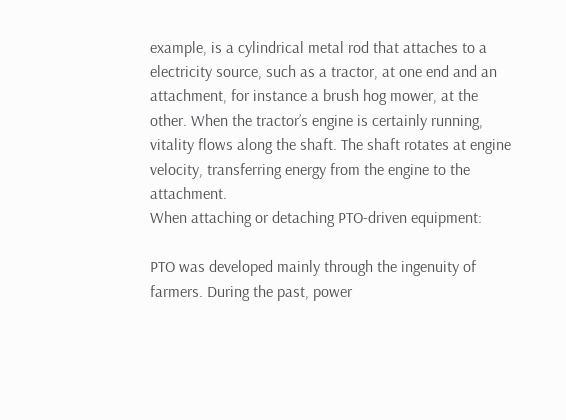example, is a cylindrical metal rod that attaches to a electricity source, such as a tractor, at one end and an attachment, for instance a brush hog mower, at the other. When the tractor’s engine is certainly running, vitality flows along the shaft. The shaft rotates at engine velocity, transferring energy from the engine to the attachment.
When attaching or detaching PTO-driven equipment:

PTO was developed mainly through the ingenuity of farmers. During the past, power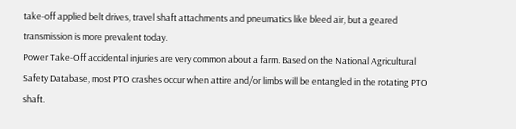take-off applied belt drives, travel shaft attachments and pneumatics like bleed air, but a geared transmission is more prevalent today.
Power Take-Off accidental injuries are very common about a farm. Based on the National Agricultural Safety Database, most PTO crashes occur when attire and/or limbs will be entangled in the rotating PTO shaft.